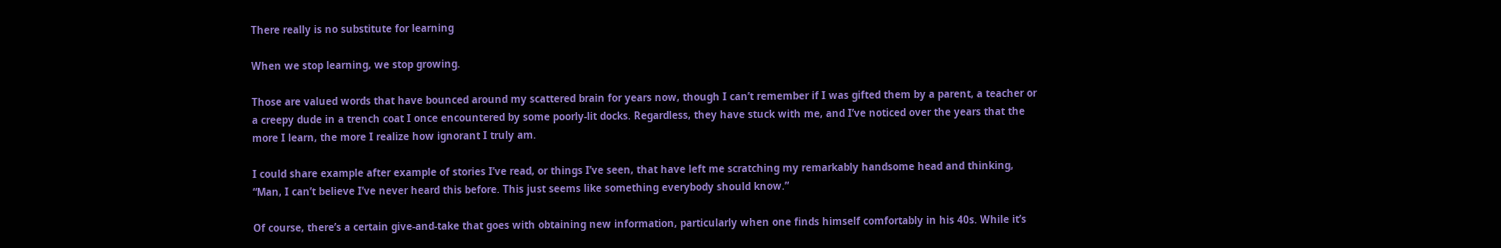There really is no substitute for learning

When we stop learning, we stop growing.

Those are valued words that have bounced around my scattered brain for years now, though I can’t remember if I was gifted them by a parent, a teacher or a creepy dude in a trench coat I once encountered by some poorly-lit docks. Regardless, they have stuck with me, and I’ve noticed over the years that the more I learn, the more I realize how ignorant I truly am.

I could share example after example of stories I’ve read, or things I’ve seen, that have left me scratching my remarkably handsome head and thinking, “Man, I can’t believe I’ve never heard this before. This just seems like something everybody should know.”

Of course, there’s a certain give-and-take that goes with obtaining new information, particularly when one finds himself comfortably in his 40s. While it’s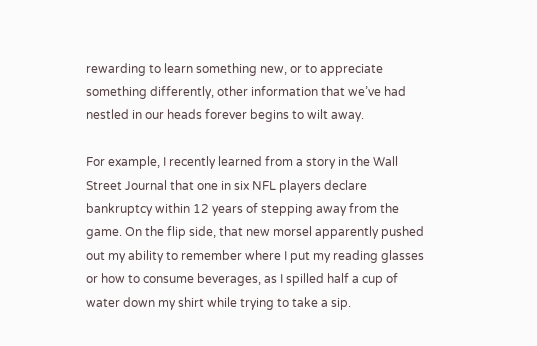rewarding to learn something new, or to appreciate something differently, other information that we’ve had nestled in our heads forever begins to wilt away.

For example, I recently learned from a story in the Wall Street Journal that one in six NFL players declare bankruptcy within 12 years of stepping away from the game. On the flip side, that new morsel apparently pushed out my ability to remember where I put my reading glasses or how to consume beverages, as I spilled half a cup of water down my shirt while trying to take a sip.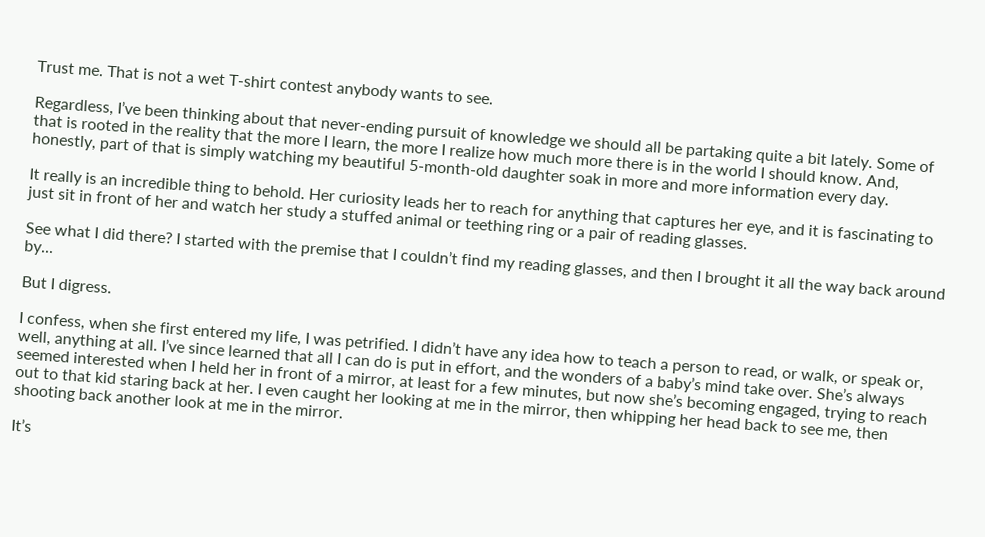Trust me. That is not a wet T-shirt contest anybody wants to see.

Regardless, I’ve been thinking about that never-ending pursuit of knowledge we should all be partaking quite a bit lately. Some of that is rooted in the reality that the more I learn, the more I realize how much more there is in the world I should know. And, honestly, part of that is simply watching my beautiful 5-month-old daughter soak in more and more information every day.

It really is an incredible thing to behold. Her curiosity leads her to reach for anything that captures her eye, and it is fascinating to just sit in front of her and watch her study a stuffed animal or teething ring or a pair of reading glasses.

See what I did there? I started with the premise that I couldn’t find my reading glasses, and then I brought it all the way back around by...

But I digress.

I confess, when she first entered my life, I was petrified. I didn’t have any idea how to teach a person to read, or walk, or speak or, well, anything at all. I’ve since learned that all I can do is put in effort, and the wonders of a baby’s mind take over. She’s always seemed interested when I held her in front of a mirror, at least for a few minutes, but now she’s becoming engaged, trying to reach out to that kid staring back at her. I even caught her looking at me in the mirror, then whipping her head back to see me, then shooting back another look at me in the mirror.

It’s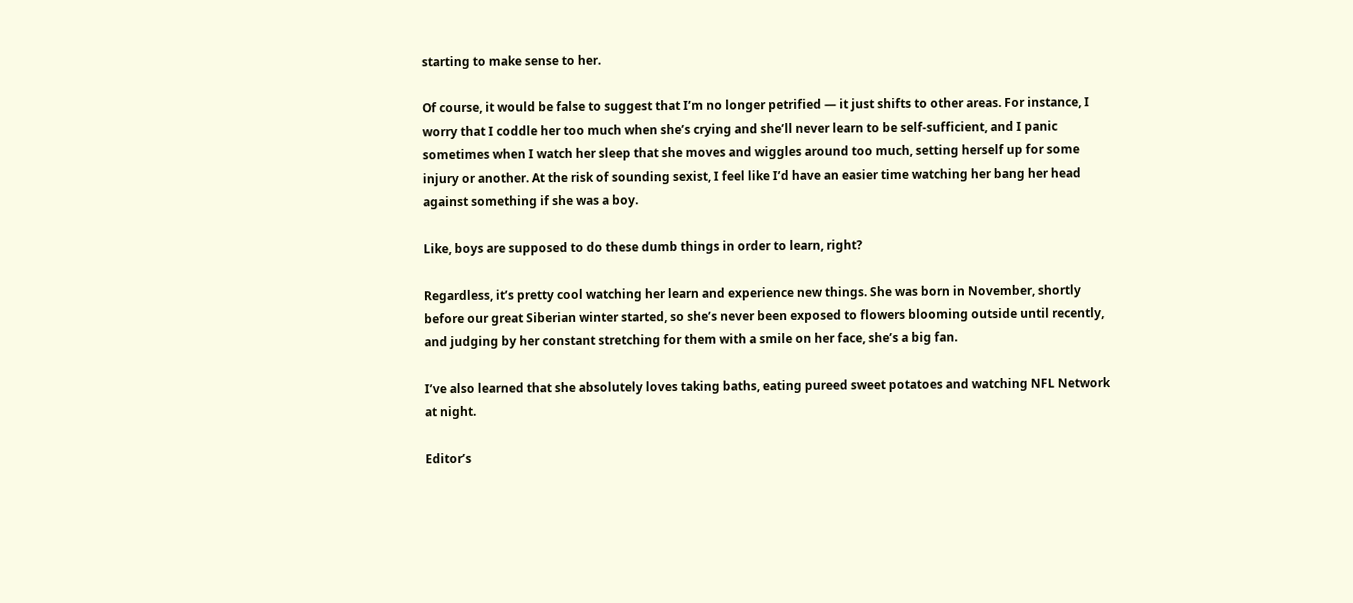starting to make sense to her.

Of course, it would be false to suggest that I’m no longer petrified — it just shifts to other areas. For instance, I worry that I coddle her too much when she’s crying and she’ll never learn to be self-sufficient, and I panic sometimes when I watch her sleep that she moves and wiggles around too much, setting herself up for some injury or another. At the risk of sounding sexist, I feel like I’d have an easier time watching her bang her head against something if she was a boy.

Like, boys are supposed to do these dumb things in order to learn, right?

Regardless, it’s pretty cool watching her learn and experience new things. She was born in November, shortly before our great Siberian winter started, so she’s never been exposed to flowers blooming outside until recently, and judging by her constant stretching for them with a smile on her face, she’s a big fan.

I’ve also learned that she absolutely loves taking baths, eating pureed sweet potatoes and watching NFL Network at night.

Editor’s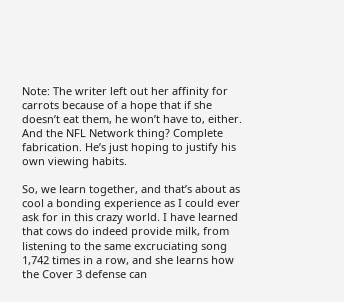Note: The writer left out her affinity for carrots because of a hope that if she doesn’t eat them, he won’t have to, either. And the NFL Network thing? Complete fabrication. He’s just hoping to justify his own viewing habits.

So, we learn together, and that’s about as cool a bonding experience as I could ever ask for in this crazy world. I have learned that cows do indeed provide milk, from listening to the same excruciating song 1,742 times in a row, and she learns how the Cover 3 defense can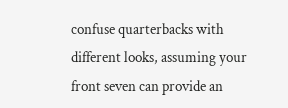confuse quarterbacks with different looks, assuming your front seven can provide an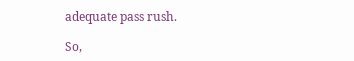adequate pass rush.

So,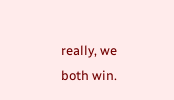really, we both win.